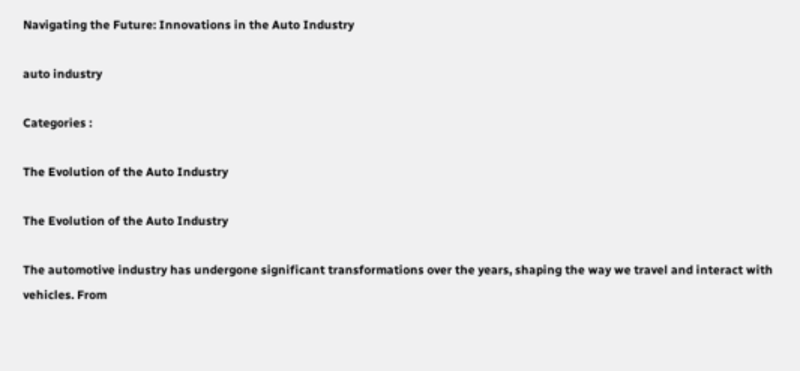Navigating the Future: Innovations in the Auto Industry

auto industry

Categories :

The Evolution of the Auto Industry

The Evolution of the Auto Industry

The automotive industry has undergone significant transformations over the years, shaping the way we travel and interact with vehicles. From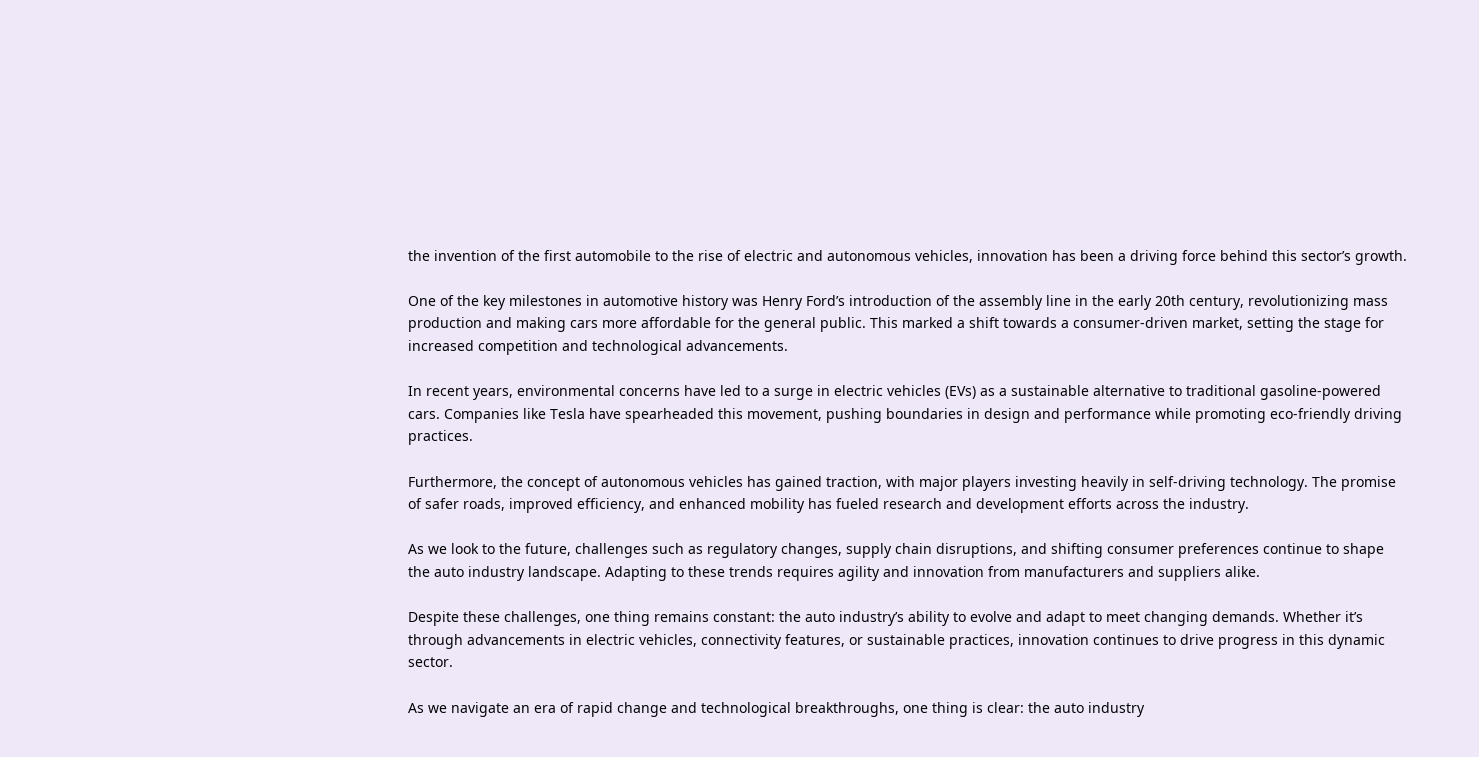the invention of the first automobile to the rise of electric and autonomous vehicles, innovation has been a driving force behind this sector’s growth.

One of the key milestones in automotive history was Henry Ford’s introduction of the assembly line in the early 20th century, revolutionizing mass production and making cars more affordable for the general public. This marked a shift towards a consumer-driven market, setting the stage for increased competition and technological advancements.

In recent years, environmental concerns have led to a surge in electric vehicles (EVs) as a sustainable alternative to traditional gasoline-powered cars. Companies like Tesla have spearheaded this movement, pushing boundaries in design and performance while promoting eco-friendly driving practices.

Furthermore, the concept of autonomous vehicles has gained traction, with major players investing heavily in self-driving technology. The promise of safer roads, improved efficiency, and enhanced mobility has fueled research and development efforts across the industry.

As we look to the future, challenges such as regulatory changes, supply chain disruptions, and shifting consumer preferences continue to shape the auto industry landscape. Adapting to these trends requires agility and innovation from manufacturers and suppliers alike.

Despite these challenges, one thing remains constant: the auto industry’s ability to evolve and adapt to meet changing demands. Whether it’s through advancements in electric vehicles, connectivity features, or sustainable practices, innovation continues to drive progress in this dynamic sector.

As we navigate an era of rapid change and technological breakthroughs, one thing is clear: the auto industry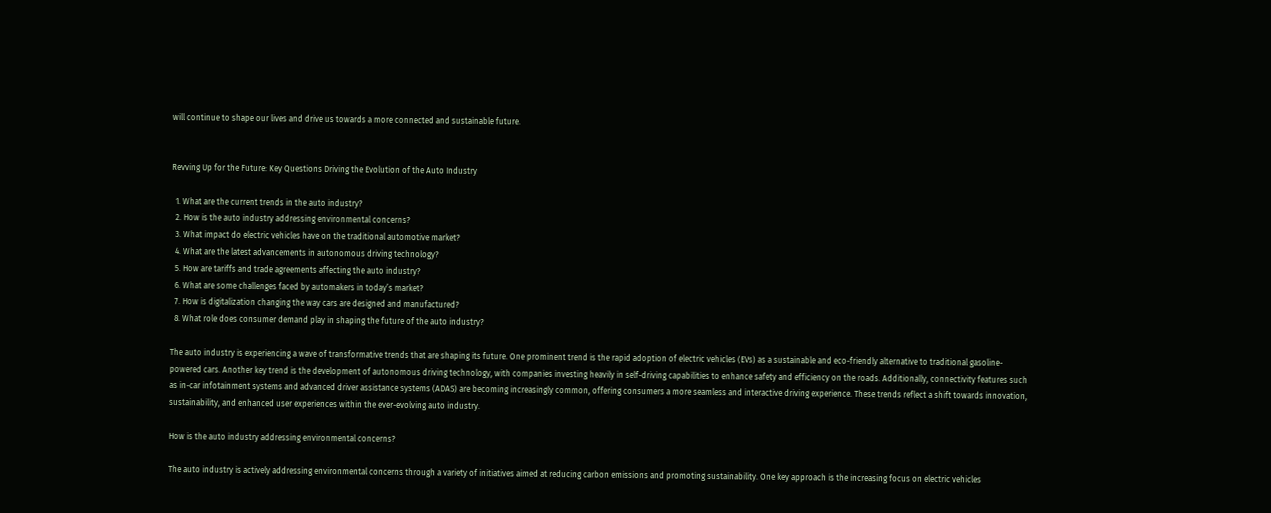will continue to shape our lives and drive us towards a more connected and sustainable future.


Revving Up for the Future: Key Questions Driving the Evolution of the Auto Industry

  1. What are the current trends in the auto industry?
  2. How is the auto industry addressing environmental concerns?
  3. What impact do electric vehicles have on the traditional automotive market?
  4. What are the latest advancements in autonomous driving technology?
  5. How are tariffs and trade agreements affecting the auto industry?
  6. What are some challenges faced by automakers in today’s market?
  7. How is digitalization changing the way cars are designed and manufactured?
  8. What role does consumer demand play in shaping the future of the auto industry?

The auto industry is experiencing a wave of transformative trends that are shaping its future. One prominent trend is the rapid adoption of electric vehicles (EVs) as a sustainable and eco-friendly alternative to traditional gasoline-powered cars. Another key trend is the development of autonomous driving technology, with companies investing heavily in self-driving capabilities to enhance safety and efficiency on the roads. Additionally, connectivity features such as in-car infotainment systems and advanced driver assistance systems (ADAS) are becoming increasingly common, offering consumers a more seamless and interactive driving experience. These trends reflect a shift towards innovation, sustainability, and enhanced user experiences within the ever-evolving auto industry.

How is the auto industry addressing environmental concerns?

The auto industry is actively addressing environmental concerns through a variety of initiatives aimed at reducing carbon emissions and promoting sustainability. One key approach is the increasing focus on electric vehicles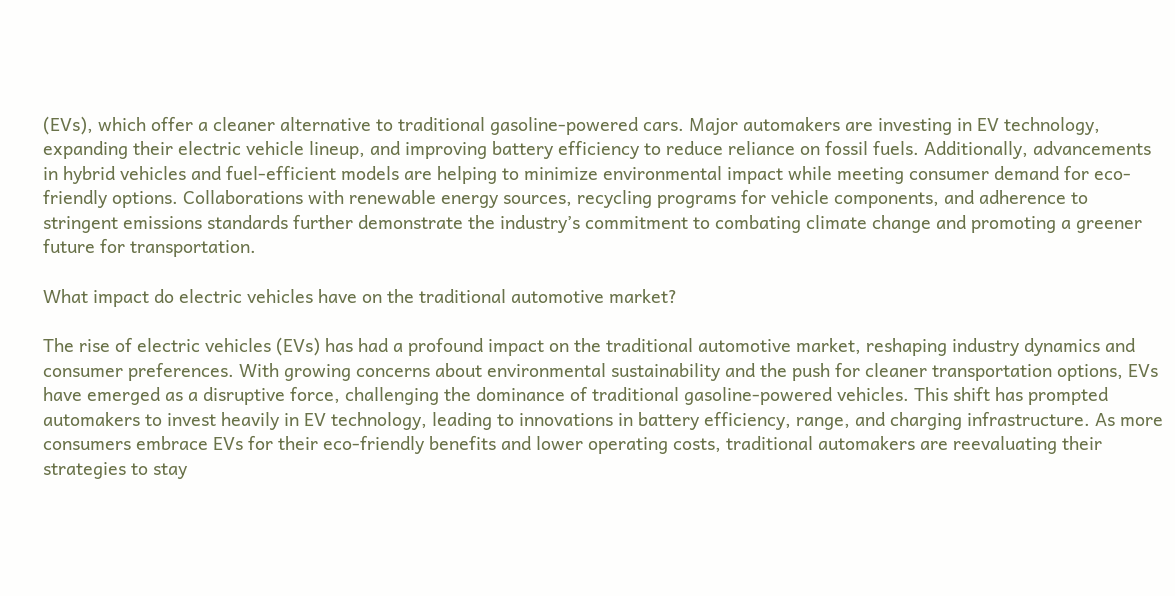(EVs), which offer a cleaner alternative to traditional gasoline-powered cars. Major automakers are investing in EV technology, expanding their electric vehicle lineup, and improving battery efficiency to reduce reliance on fossil fuels. Additionally, advancements in hybrid vehicles and fuel-efficient models are helping to minimize environmental impact while meeting consumer demand for eco-friendly options. Collaborations with renewable energy sources, recycling programs for vehicle components, and adherence to stringent emissions standards further demonstrate the industry’s commitment to combating climate change and promoting a greener future for transportation.

What impact do electric vehicles have on the traditional automotive market?

The rise of electric vehicles (EVs) has had a profound impact on the traditional automotive market, reshaping industry dynamics and consumer preferences. With growing concerns about environmental sustainability and the push for cleaner transportation options, EVs have emerged as a disruptive force, challenging the dominance of traditional gasoline-powered vehicles. This shift has prompted automakers to invest heavily in EV technology, leading to innovations in battery efficiency, range, and charging infrastructure. As more consumers embrace EVs for their eco-friendly benefits and lower operating costs, traditional automakers are reevaluating their strategies to stay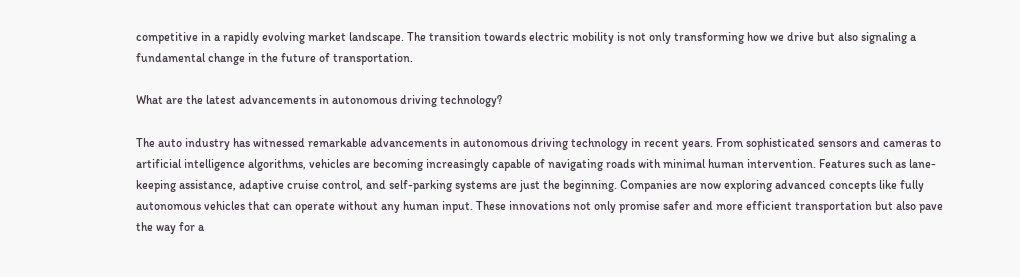competitive in a rapidly evolving market landscape. The transition towards electric mobility is not only transforming how we drive but also signaling a fundamental change in the future of transportation.

What are the latest advancements in autonomous driving technology?

The auto industry has witnessed remarkable advancements in autonomous driving technology in recent years. From sophisticated sensors and cameras to artificial intelligence algorithms, vehicles are becoming increasingly capable of navigating roads with minimal human intervention. Features such as lane-keeping assistance, adaptive cruise control, and self-parking systems are just the beginning. Companies are now exploring advanced concepts like fully autonomous vehicles that can operate without any human input. These innovations not only promise safer and more efficient transportation but also pave the way for a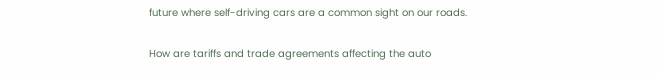future where self-driving cars are a common sight on our roads.

How are tariffs and trade agreements affecting the auto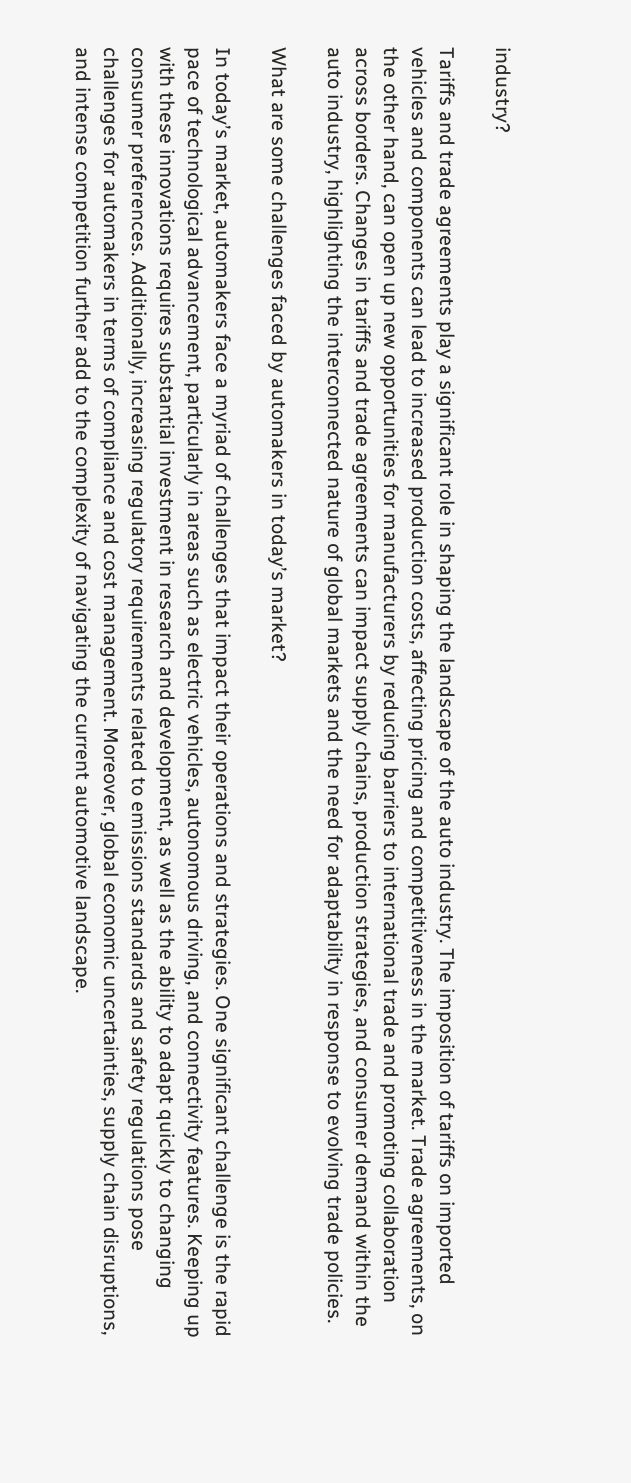industry?

Tariffs and trade agreements play a significant role in shaping the landscape of the auto industry. The imposition of tariffs on imported vehicles and components can lead to increased production costs, affecting pricing and competitiveness in the market. Trade agreements, on the other hand, can open up new opportunities for manufacturers by reducing barriers to international trade and promoting collaboration across borders. Changes in tariffs and trade agreements can impact supply chains, production strategies, and consumer demand within the auto industry, highlighting the interconnected nature of global markets and the need for adaptability in response to evolving trade policies.

What are some challenges faced by automakers in today’s market?

In today’s market, automakers face a myriad of challenges that impact their operations and strategies. One significant challenge is the rapid pace of technological advancement, particularly in areas such as electric vehicles, autonomous driving, and connectivity features. Keeping up with these innovations requires substantial investment in research and development, as well as the ability to adapt quickly to changing consumer preferences. Additionally, increasing regulatory requirements related to emissions standards and safety regulations pose challenges for automakers in terms of compliance and cost management. Moreover, global economic uncertainties, supply chain disruptions, and intense competition further add to the complexity of navigating the current automotive landscape.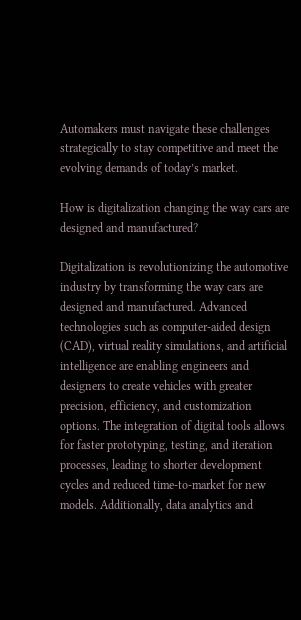Automakers must navigate these challenges strategically to stay competitive and meet the evolving demands of today’s market.

How is digitalization changing the way cars are designed and manufactured?

Digitalization is revolutionizing the automotive industry by transforming the way cars are designed and manufactured. Advanced technologies such as computer-aided design (CAD), virtual reality simulations, and artificial intelligence are enabling engineers and designers to create vehicles with greater precision, efficiency, and customization options. The integration of digital tools allows for faster prototyping, testing, and iteration processes, leading to shorter development cycles and reduced time-to-market for new models. Additionally, data analytics and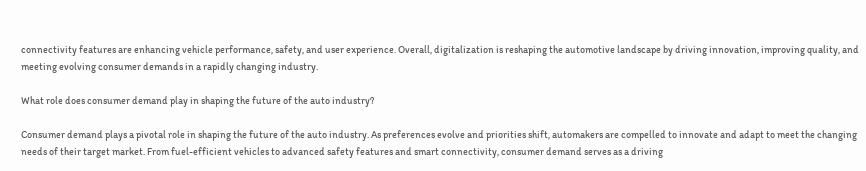connectivity features are enhancing vehicle performance, safety, and user experience. Overall, digitalization is reshaping the automotive landscape by driving innovation, improving quality, and meeting evolving consumer demands in a rapidly changing industry.

What role does consumer demand play in shaping the future of the auto industry?

Consumer demand plays a pivotal role in shaping the future of the auto industry. As preferences evolve and priorities shift, automakers are compelled to innovate and adapt to meet the changing needs of their target market. From fuel-efficient vehicles to advanced safety features and smart connectivity, consumer demand serves as a driving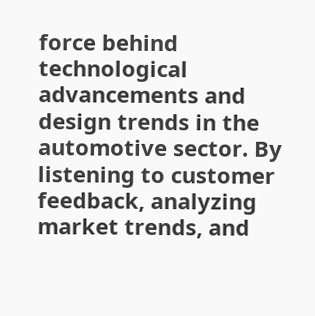force behind technological advancements and design trends in the automotive sector. By listening to customer feedback, analyzing market trends, and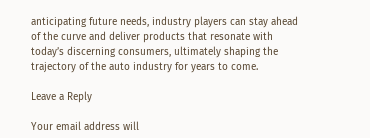anticipating future needs, industry players can stay ahead of the curve and deliver products that resonate with today’s discerning consumers, ultimately shaping the trajectory of the auto industry for years to come.

Leave a Reply

Your email address will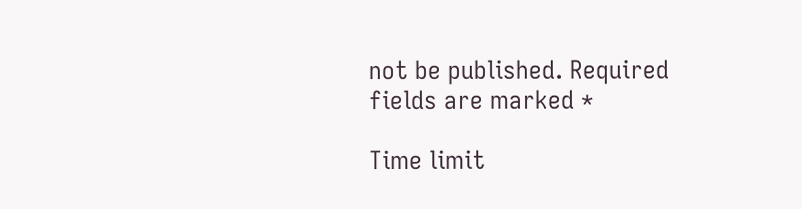not be published. Required fields are marked *

Time limit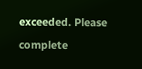exceeded. Please complete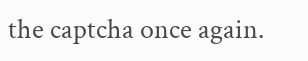the captcha once again.